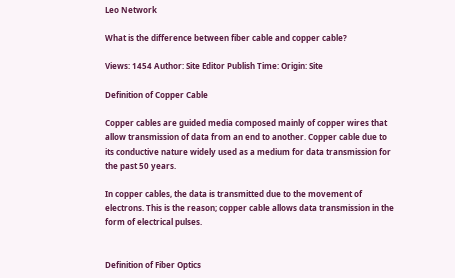Leo Network

What is the difference between fiber cable and copper cable?

Views: 1454 Author: Site Editor Publish Time: Origin: Site

Definition of Copper Cable

Copper cables are guided media composed mainly of copper wires that allow transmission of data from an end to another. Copper cable due to its conductive nature widely used as a medium for data transmission for the past 50 years.

In copper cables, the data is transmitted due to the movement of electrons. This is the reason; copper cable allows data transmission in the form of electrical pulses.


Definition of Fiber Optics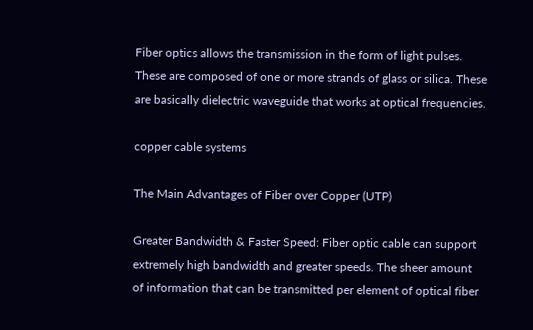Fiber optics allows the transmission in the form of light pulses. These are composed of one or more strands of glass or silica. These are basically dielectric waveguide that works at optical frequencies.

copper cable systems

The Main Advantages of Fiber over Copper (UTP)

Greater Bandwidth & Faster Speed: Fiber optic cable can support extremely high bandwidth and greater speeds. The sheer amount of information that can be transmitted per element of optical fiber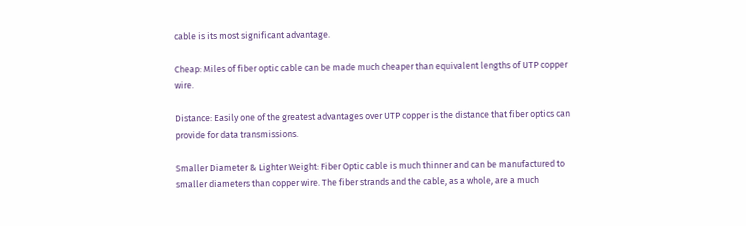cable is its most significant advantage.

Cheap: Miles of fiber optic cable can be made much cheaper than equivalent lengths of UTP copper wire.

Distance: Easily one of the greatest advantages over UTP copper is the distance that fiber optics can provide for data transmissions.

Smaller Diameter & Lighter Weight: Fiber Optic cable is much thinner and can be manufactured to smaller diameters than copper wire. The fiber strands and the cable, as a whole, are a much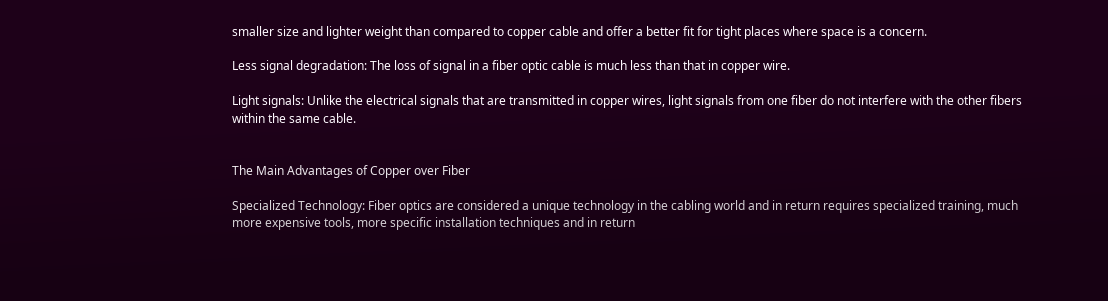smaller size and lighter weight than compared to copper cable and offer a better fit for tight places where space is a concern.

Less signal degradation: The loss of signal in a fiber optic cable is much less than that in copper wire.

Light signals: Unlike the electrical signals that are transmitted in copper wires, light signals from one fiber do not interfere with the other fibers within the same cable.


The Main Advantages of Copper over Fiber

Specialized Technology: Fiber optics are considered a unique technology in the cabling world and in return requires specialized training, much more expensive tools, more specific installation techniques and in return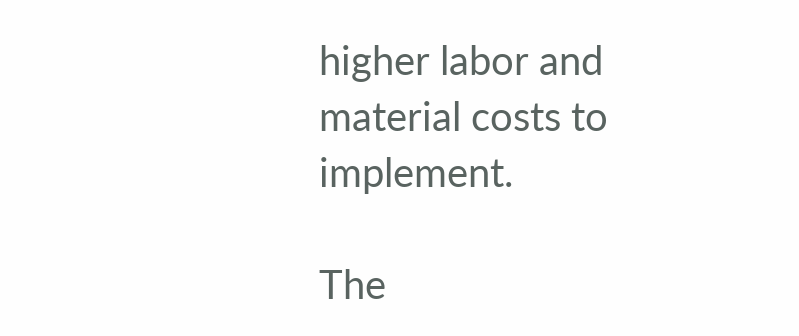higher labor and material costs to implement.

The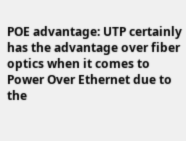POE advantage: UTP certainly has the advantage over fiber optics when it comes to Power Over Ethernet due to the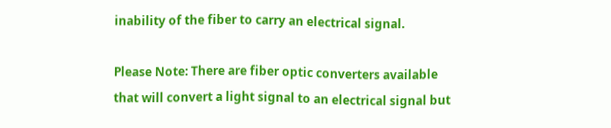inability of the fiber to carry an electrical signal.

Please Note: There are fiber optic converters available that will convert a light signal to an electrical signal but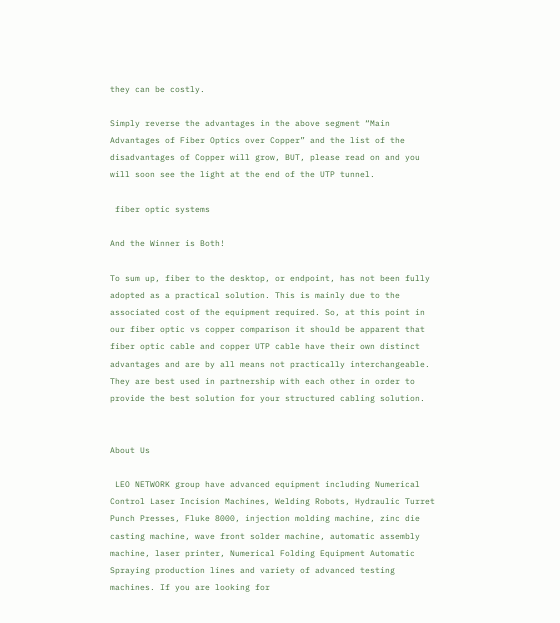they can be costly.

Simply reverse the advantages in the above segment “Main Advantages of Fiber Optics over Copper” and the list of the disadvantages of Copper will grow, BUT, please read on and you will soon see the light at the end of the UTP tunnel.

 fiber optic systems

And the Winner is Both!

To sum up, fiber to the desktop, or endpoint, has not been fully adopted as a practical solution. This is mainly due to the associated cost of the equipment required. So, at this point in our fiber optic vs copper comparison it should be apparent that fiber optic cable and copper UTP cable have their own distinct advantages and are by all means not practically interchangeable. They are best used in partnership with each other in order to provide the best solution for your structured cabling solution.


About Us

 LEO NETWORK group have advanced equipment including Numerical Control Laser Incision Machines, Welding Robots, Hydraulic Turret Punch Presses, Fluke 8000, injection molding machine, zinc die casting machine, wave front solder machine, automatic assembly machine, laser printer, Numerical Folding Equipment Automatic Spraying production lines and variety of advanced testing machines. If you are looking for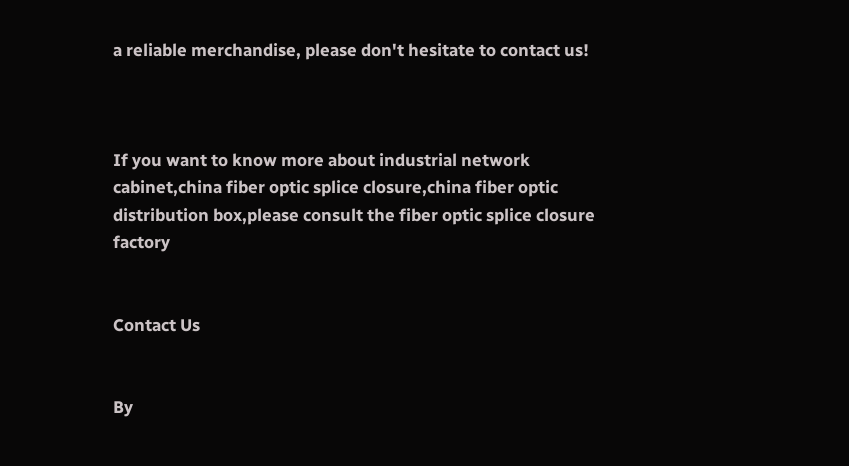a reliable merchandise, please don't hesitate to contact us!



If you want to know more about industrial network cabinet,china fiber optic splice closure,china fiber optic distribution box,please consult the fiber optic splice closure factory


Contact Us


By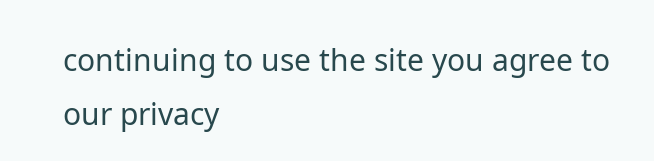continuing to use the site you agree to our privacy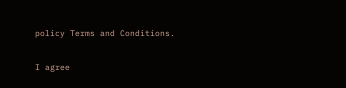policy Terms and Conditions.

I agree